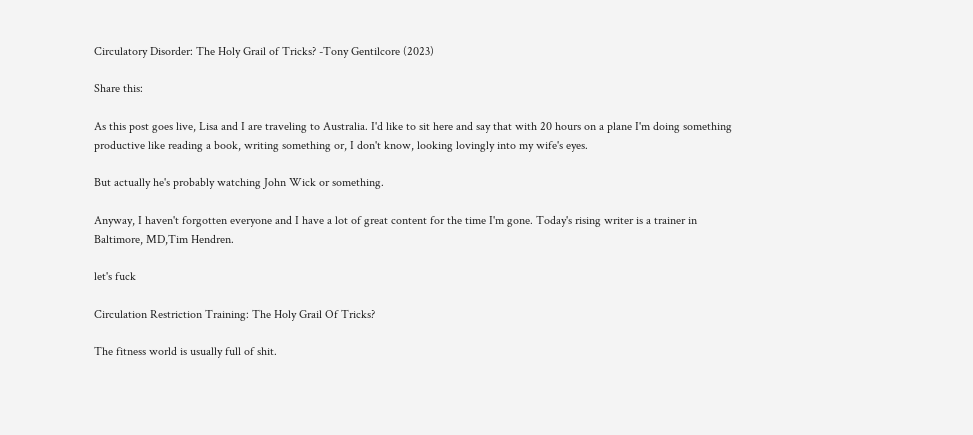Circulatory Disorder: The Holy Grail of Tricks? -Tony Gentilcore (2023)

Share this:

As this post goes live, Lisa and I are traveling to Australia. I'd like to sit here and say that with 20 hours on a plane I'm doing something productive like reading a book, writing something or, I don't know, looking lovingly into my wife's eyes.

But actually he's probably watching John Wick or something.

Anyway, I haven't forgotten everyone and I have a lot of great content for the time I'm gone. Today's rising writer is a trainer in Baltimore, MD,Tim Hendren.

let's fuck

Circulation Restriction Training: The Holy Grail Of Tricks?

The fitness world is usually full of shit.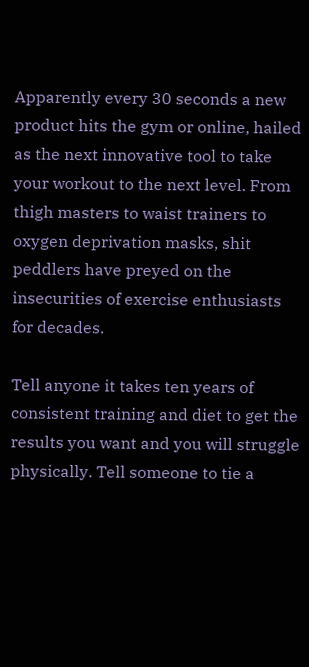Apparently every 30 seconds a new product hits the gym or online, hailed as the next innovative tool to take your workout to the next level. From thigh masters to waist trainers to oxygen deprivation masks, shit peddlers have preyed on the insecurities of exercise enthusiasts for decades.

Tell anyone it takes ten years of consistent training and diet to get the results you want and you will struggle physically. Tell someone to tie a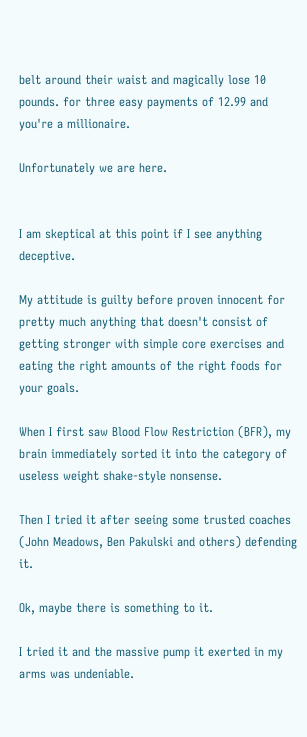belt around their waist and magically lose 10 pounds. for three easy payments of 12.99 and you're a millionaire.

Unfortunately we are here.


I am skeptical at this point if I see anything deceptive.

My attitude is guilty before proven innocent for pretty much anything that doesn't consist of getting stronger with simple core exercises and eating the right amounts of the right foods for your goals.

When I first saw Blood Flow Restriction (BFR), my brain immediately sorted it into the category of useless weight shake-style nonsense.

Then I tried it after seeing some trusted coaches (John Meadows, Ben Pakulski and others) defending it.

Ok, maybe there is something to it.

I tried it and the massive pump it exerted in my arms was undeniable.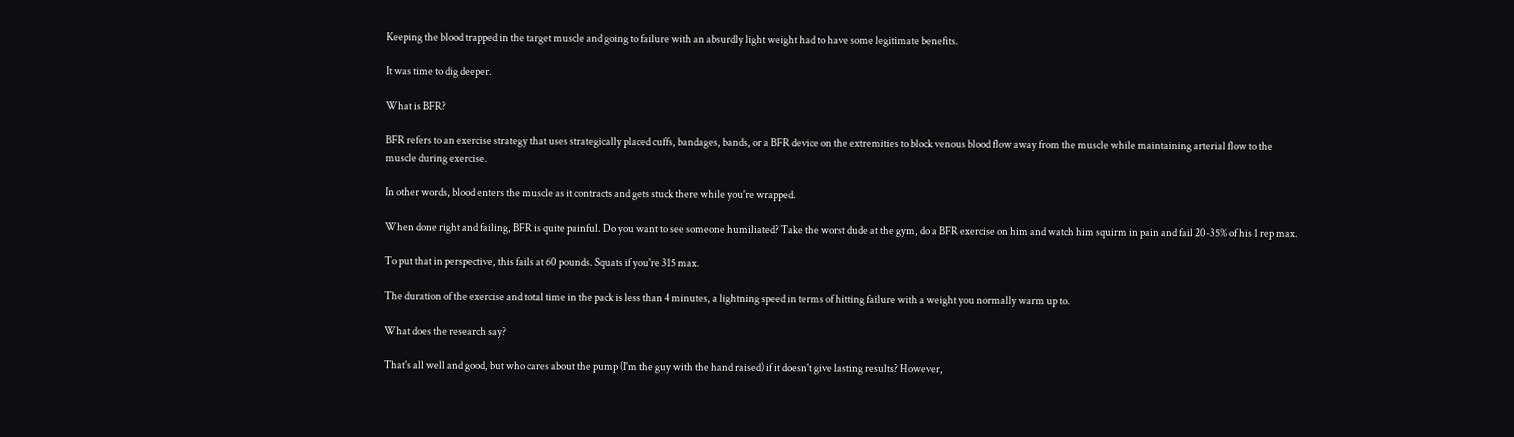Keeping the blood trapped in the target muscle and going to failure with an absurdly light weight had to have some legitimate benefits.

It was time to dig deeper.

What is BFR?

BFR refers to an exercise strategy that uses strategically placed cuffs, bandages, bands, or a BFR device on the extremities to block venous blood flow away from the muscle while maintaining arterial flow to the muscle during exercise.

In other words, blood enters the muscle as it contracts and gets stuck there while you're wrapped.

When done right and failing, BFR is quite painful. Do you want to see someone humiliated? Take the worst dude at the gym, do a BFR exercise on him and watch him squirm in pain and fail 20-35% of his 1 rep max.

To put that in perspective, this fails at 60 pounds. Squats if you're 315 max.

The duration of the exercise and total time in the pack is less than 4 minutes, a lightning speed in terms of hitting failure with a weight you normally warm up to.

What does the research say?

That's all well and good, but who cares about the pump (I'm the guy with the hand raised) if it doesn't give lasting results? However,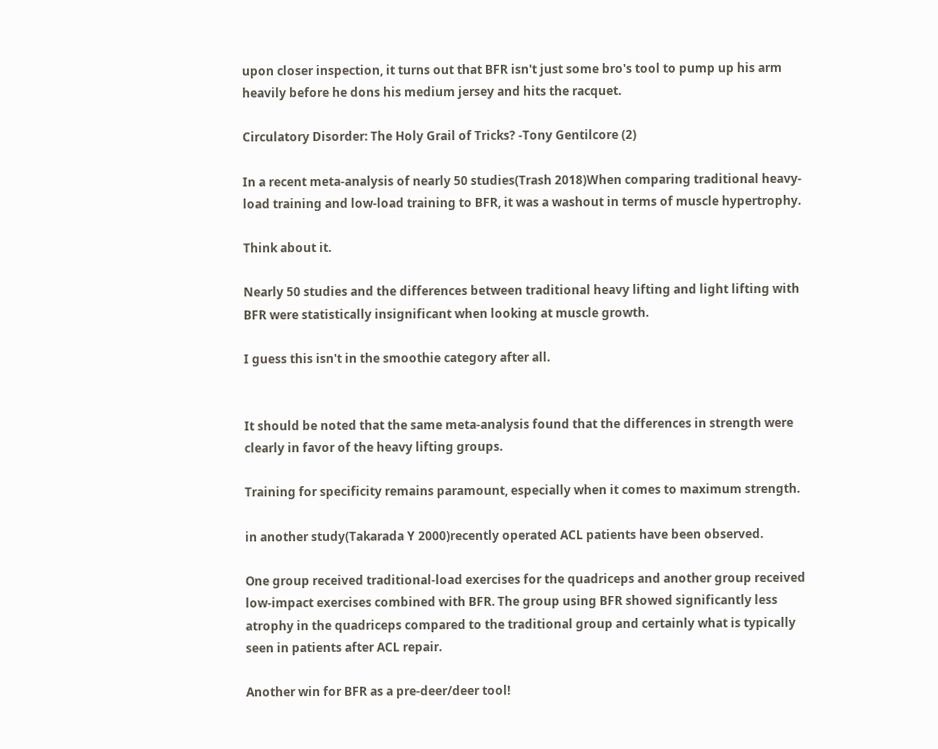upon closer inspection, it turns out that BFR isn't just some bro's tool to pump up his arm heavily before he dons his medium jersey and hits the racquet.

Circulatory Disorder: The Holy Grail of Tricks? -Tony Gentilcore (2)

In a recent meta-analysis of nearly 50 studies(Trash 2018)When comparing traditional heavy-load training and low-load training to BFR, it was a washout in terms of muscle hypertrophy.

Think about it.

Nearly 50 studies and the differences between traditional heavy lifting and light lifting with BFR were statistically insignificant when looking at muscle growth.

I guess this isn't in the smoothie category after all.


It should be noted that the same meta-analysis found that the differences in strength were clearly in favor of the heavy lifting groups.

Training for specificity remains paramount, especially when it comes to maximum strength.

in another study(Takarada Y 2000)recently operated ACL patients have been observed.

One group received traditional-load exercises for the quadriceps and another group received low-impact exercises combined with BFR. The group using BFR showed significantly less atrophy in the quadriceps compared to the traditional group and certainly what is typically seen in patients after ACL repair.

Another win for BFR as a pre-deer/deer tool!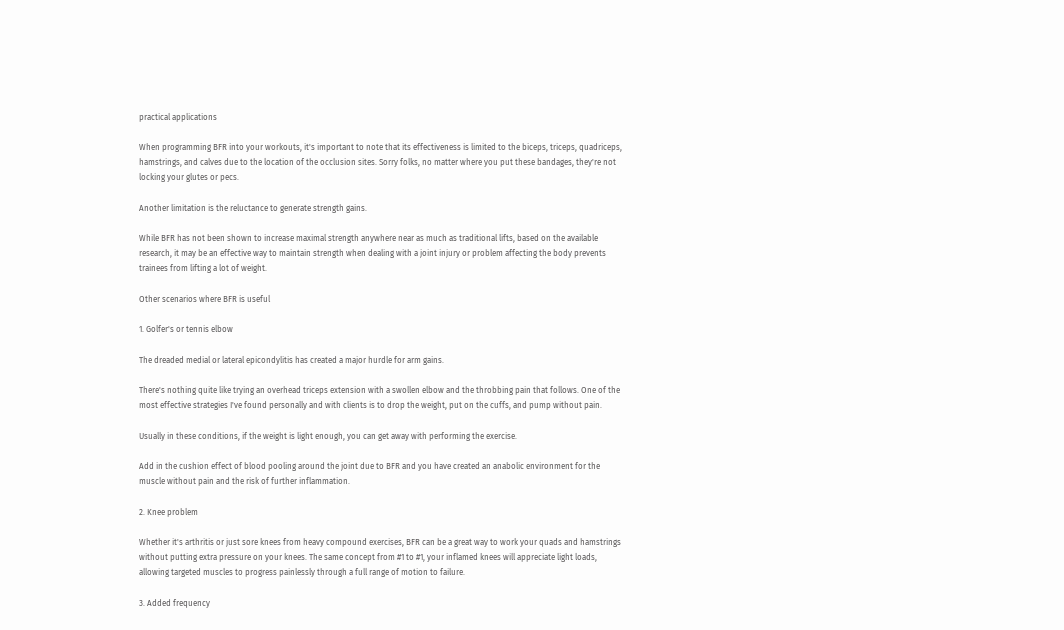practical applications

When programming BFR into your workouts, it's important to note that its effectiveness is limited to the biceps, triceps, quadriceps, hamstrings, and calves due to the location of the occlusion sites. Sorry folks, no matter where you put these bandages, they're not locking your glutes or pecs.

Another limitation is the reluctance to generate strength gains.

While BFR has not been shown to increase maximal strength anywhere near as much as traditional lifts, based on the available research, it may be an effective way to maintain strength when dealing with a joint injury or problem affecting the body prevents trainees from lifting a lot of weight.

Other scenarios where BFR is useful

1. Golfer's or tennis elbow

The dreaded medial or lateral epicondylitis has created a major hurdle for arm gains.

There's nothing quite like trying an overhead triceps extension with a swollen elbow and the throbbing pain that follows. One of the most effective strategies I've found personally and with clients is to drop the weight, put on the cuffs, and pump without pain.

Usually in these conditions, if the weight is light enough, you can get away with performing the exercise.

Add in the cushion effect of blood pooling around the joint due to BFR and you have created an anabolic environment for the muscle without pain and the risk of further inflammation.

2. Knee problem

Whether it's arthritis or just sore knees from heavy compound exercises, BFR can be a great way to work your quads and hamstrings without putting extra pressure on your knees. The same concept from #1 to #1, your inflamed knees will appreciate light loads, allowing targeted muscles to progress painlessly through a full range of motion to failure.

3. Added frequency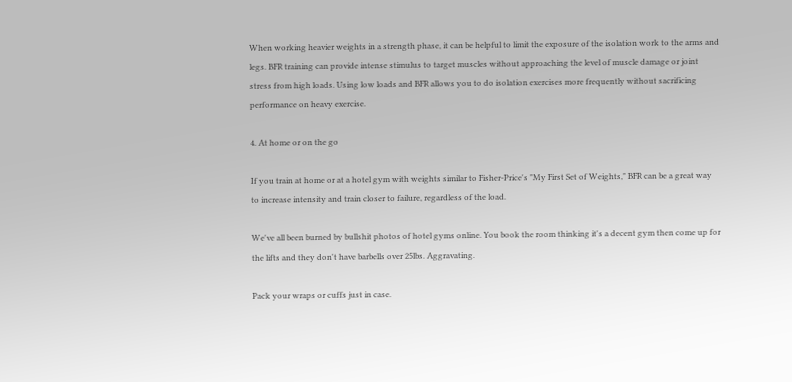When working heavier weights in a strength phase, it can be helpful to limit the exposure of the isolation work to the arms and legs. BFR training can provide intense stimulus to target muscles without approaching the level of muscle damage or joint stress from high loads. Using low loads and BFR allows you to do isolation exercises more frequently without sacrificing performance on heavy exercise.

4. At home or on the go

If you train at home or at a hotel gym with weights similar to Fisher-Price's "My First Set of Weights," BFR can be a great way to increase intensity and train closer to failure, regardless of the load.

We've all been burned by bullshit photos of hotel gyms online. You book the room thinking it's a decent gym then come up for the lifts and they don't have barbells over 25lbs. Aggravating.

Pack your wraps or cuffs just in case.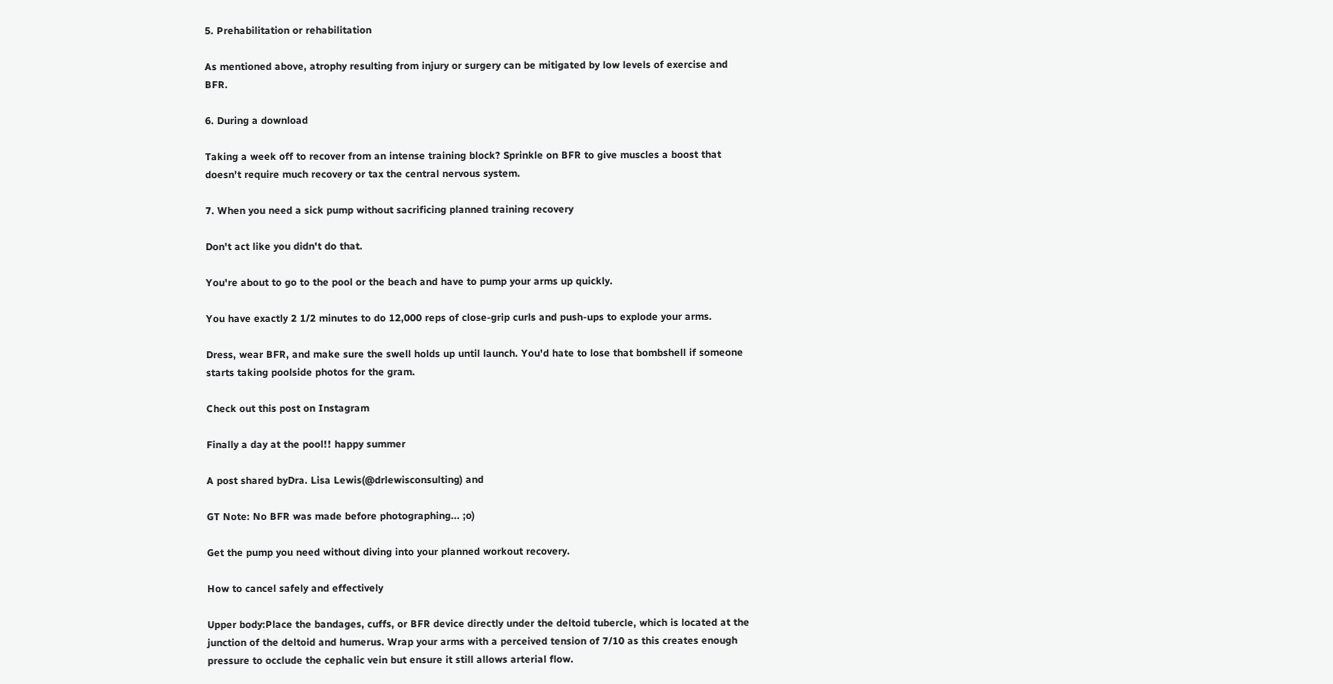5. Prehabilitation or rehabilitation

As mentioned above, atrophy resulting from injury or surgery can be mitigated by low levels of exercise and BFR.

6. During a download

Taking a week off to recover from an intense training block? Sprinkle on BFR to give muscles a boost that doesn't require much recovery or tax the central nervous system.

7. When you need a sick pump without sacrificing planned training recovery

Don't act like you didn't do that.

You're about to go to the pool or the beach and have to pump your arms up quickly.

You have exactly 2 1/2 minutes to do 12,000 reps of close-grip curls and push-ups to explode your arms.

Dress, wear BFR, and make sure the swell holds up until launch. You'd hate to lose that bombshell if someone starts taking poolside photos for the gram.

Check out this post on Instagram

Finally a day at the pool!! happy summer

A post shared byDra. Lisa Lewis(@drlewisconsulting) and

GT Note: No BFR was made before photographing... ;o)

Get the pump you need without diving into your planned workout recovery.

How to cancel safely and effectively

Upper body:Place the bandages, cuffs, or BFR device directly under the deltoid tubercle, which is located at the junction of the deltoid and humerus. Wrap your arms with a perceived tension of 7/10 as this creates enough pressure to occlude the cephalic vein but ensure it still allows arterial flow.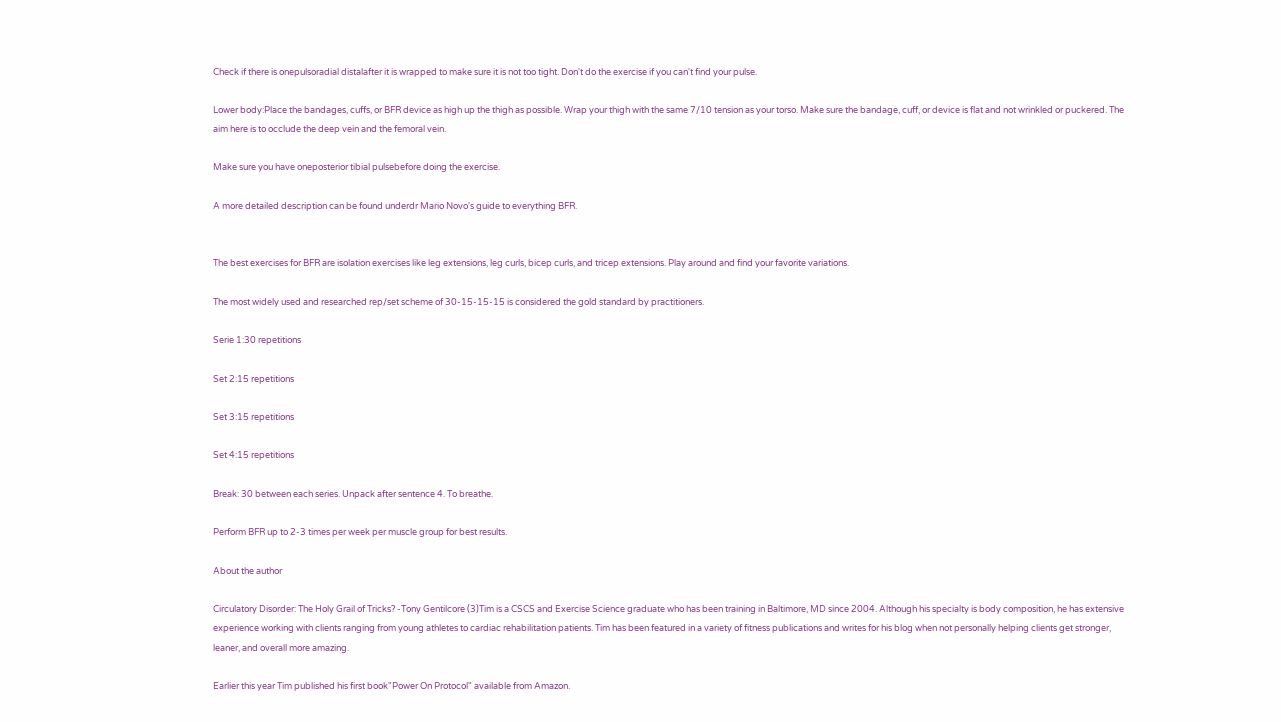Check if there is onepulsoradial distalafter it is wrapped to make sure it is not too tight. Don't do the exercise if you can't find your pulse.

Lower body:Place the bandages, cuffs, or BFR device as high up the thigh as possible. Wrap your thigh with the same 7/10 tension as your torso. Make sure the bandage, cuff, or device is flat and not wrinkled or puckered. The aim here is to occlude the deep vein and the femoral vein.

Make sure you have oneposterior tibial pulsebefore doing the exercise.

A more detailed description can be found underdr Mario Novo's guide to everything BFR.


The best exercises for BFR are isolation exercises like leg extensions, leg curls, bicep curls, and tricep extensions. Play around and find your favorite variations.

The most widely used and researched rep/set scheme of 30-15-15-15 is considered the gold standard by practitioners.

Serie 1:30 repetitions

Set 2:15 repetitions

Set 3:15 repetitions

Set 4:15 repetitions

Break: 30 between each series. Unpack after sentence 4. To breathe.

Perform BFR up to 2-3 times per week per muscle group for best results.

About the author

Circulatory Disorder: The Holy Grail of Tricks? -Tony Gentilcore (3)Tim is a CSCS and Exercise Science graduate who has been training in Baltimore, MD since 2004. Although his specialty is body composition, he has extensive experience working with clients ranging from young athletes to cardiac rehabilitation patients. Tim has been featured in a variety of fitness publications and writes for his blog when not personally helping clients get stronger, leaner, and overall more amazing.

Earlier this year Tim published his first book"Power On Protocol" available from Amazon.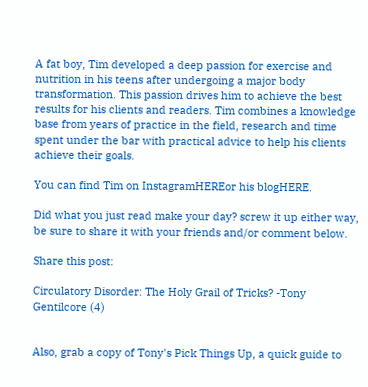A fat boy, Tim developed a deep passion for exercise and nutrition in his teens after undergoing a major body transformation. This passion drives him to achieve the best results for his clients and readers. Tim combines a knowledge base from years of practice in the field, research and time spent under the bar with practical advice to help his clients achieve their goals.

You can find Tim on InstagramHEREor his blogHERE.

Did what you just read make your day? screw it up either way, be sure to share it with your friends and/or comment below.

Share this post:

Circulatory Disorder: The Holy Grail of Tricks? -Tony Gentilcore (4)


Also, grab a copy of Tony's Pick Things Up, a quick guide to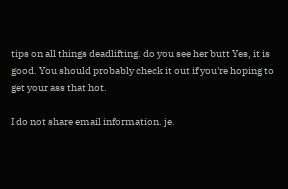tips on all things deadlifting. do you see her butt Yes, it is good. You should probably check it out if you're hoping to get your ass that hot.

I do not share email information. je.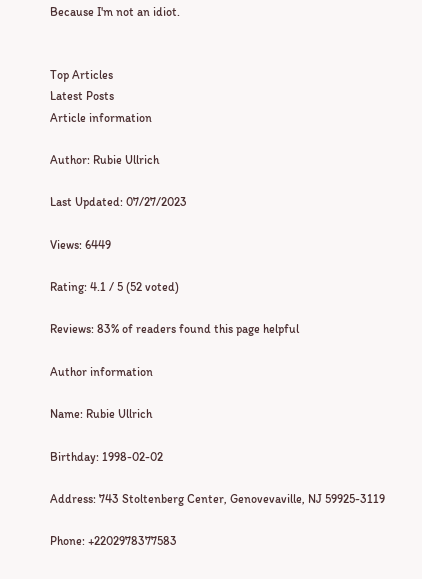Because I'm not an idiot.


Top Articles
Latest Posts
Article information

Author: Rubie Ullrich

Last Updated: 07/27/2023

Views: 6449

Rating: 4.1 / 5 (52 voted)

Reviews: 83% of readers found this page helpful

Author information

Name: Rubie Ullrich

Birthday: 1998-02-02

Address: 743 Stoltenberg Center, Genovevaville, NJ 59925-3119

Phone: +2202978377583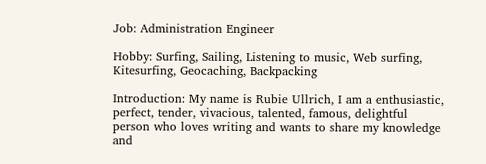Job: Administration Engineer

Hobby: Surfing, Sailing, Listening to music, Web surfing, Kitesurfing, Geocaching, Backpacking

Introduction: My name is Rubie Ullrich, I am a enthusiastic, perfect, tender, vivacious, talented, famous, delightful person who loves writing and wants to share my knowledge and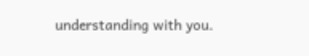understanding with you.